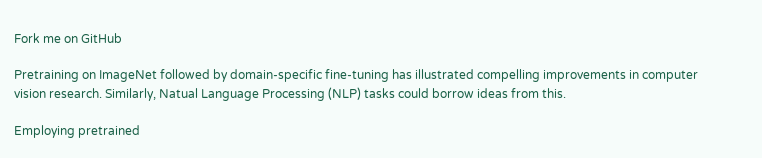Fork me on GitHub

Pretraining on ImageNet followed by domain-specific fine-tuning has illustrated compelling improvements in computer vision research. Similarly, Natual Language Processing (NLP) tasks could borrow ideas from this.

Employing pretrained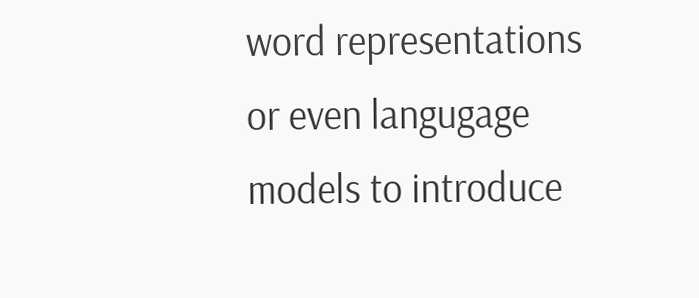word representations or even langugage models to introduce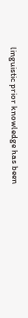linguistic prior knowledge has been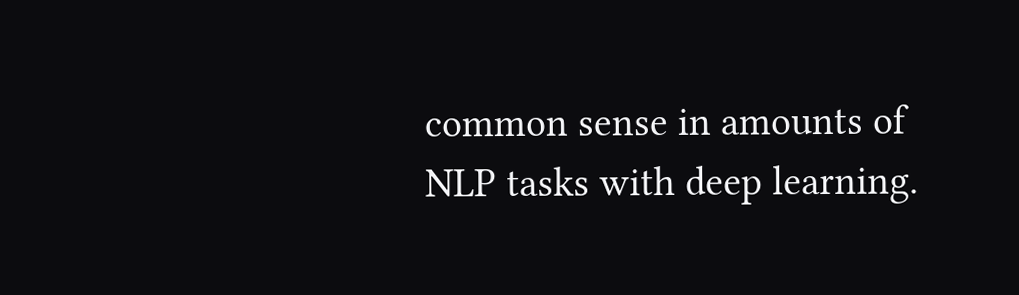common sense in amounts of NLP tasks with deep learning.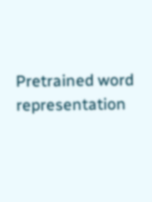Pretrained word representation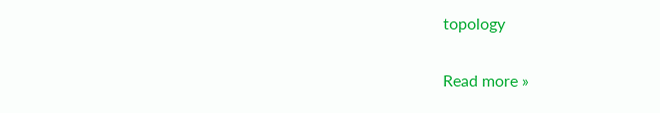topology

Read more »